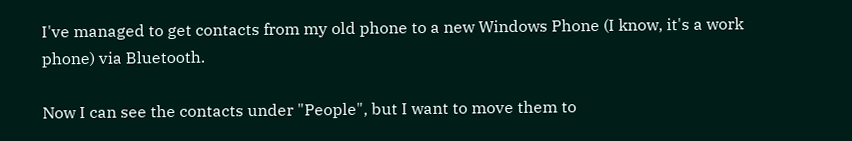I've managed to get contacts from my old phone to a new Windows Phone (I know, it's a work phone) via Bluetooth.

Now I can see the contacts under "People", but I want to move them to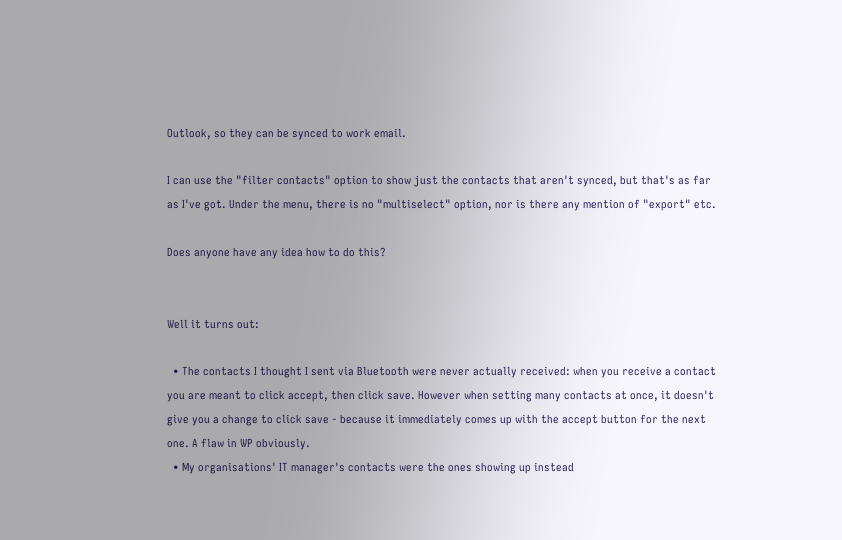Outlook, so they can be synced to work email.

I can use the "filter contacts" option to show just the contacts that aren't synced, but that's as far as I've got. Under the menu, there is no "multiselect" option, nor is there any mention of "export" etc.

Does anyone have any idea how to do this?


Well it turns out:

  • The contacts I thought I sent via Bluetooth were never actually received: when you receive a contact you are meant to click accept, then click save. However when setting many contacts at once, it doesn't give you a change to click save - because it immediately comes up with the accept button for the next one. A flaw in WP obviously.
  • My organisations' IT manager's contacts were the ones showing up instead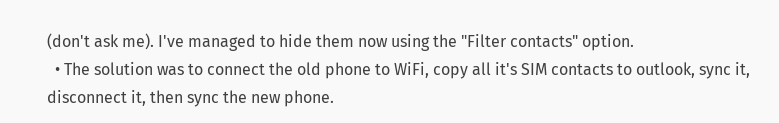(don't ask me). I've managed to hide them now using the "Filter contacts" option.
  • The solution was to connect the old phone to WiFi, copy all it's SIM contacts to outlook, sync it, disconnect it, then sync the new phone.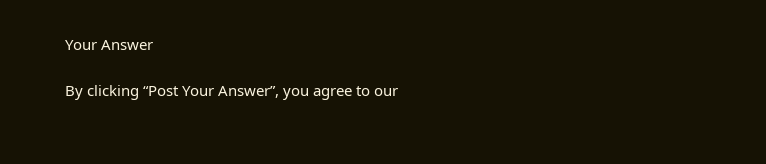Your Answer

By clicking “Post Your Answer”, you agree to our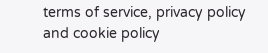terms of service, privacy policy and cookie policy